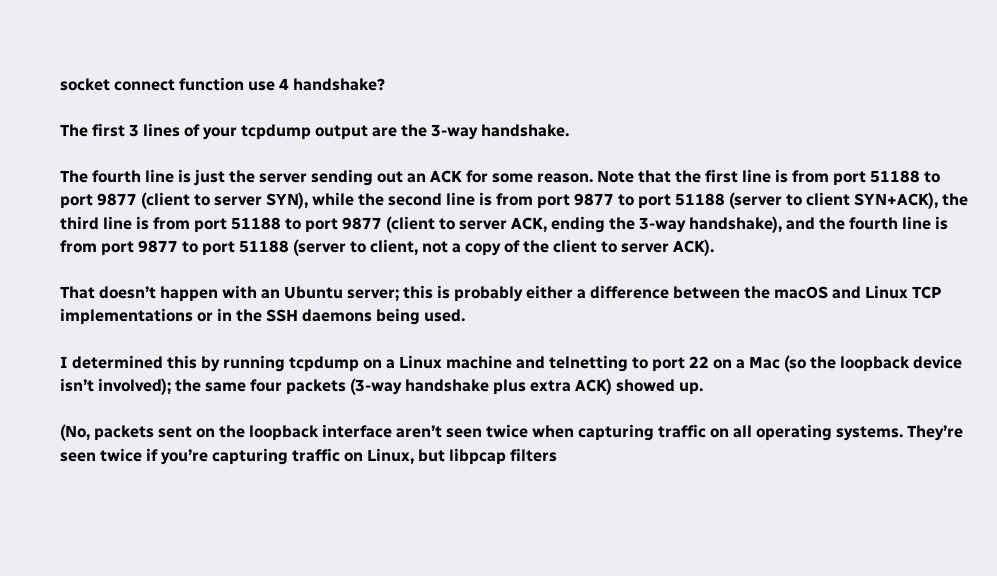socket connect function use 4 handshake?

The first 3 lines of your tcpdump output are the 3-way handshake.

The fourth line is just the server sending out an ACK for some reason. Note that the first line is from port 51188 to port 9877 (client to server SYN), while the second line is from port 9877 to port 51188 (server to client SYN+ACK), the third line is from port 51188 to port 9877 (client to server ACK, ending the 3-way handshake), and the fourth line is from port 9877 to port 51188 (server to client, not a copy of the client to server ACK).

That doesn’t happen with an Ubuntu server; this is probably either a difference between the macOS and Linux TCP implementations or in the SSH daemons being used.

I determined this by running tcpdump on a Linux machine and telnetting to port 22 on a Mac (so the loopback device isn’t involved); the same four packets (3-way handshake plus extra ACK) showed up.

(No, packets sent on the loopback interface aren’t seen twice when capturing traffic on all operating systems. They’re seen twice if you’re capturing traffic on Linux, but libpcap filters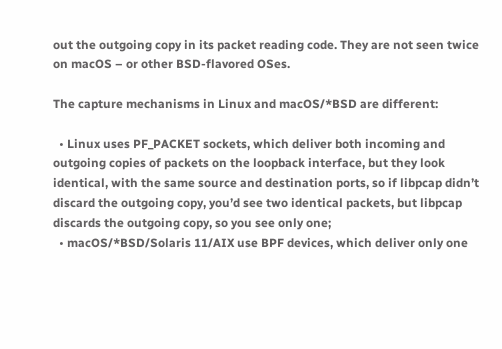out the outgoing copy in its packet reading code. They are not seen twice on macOS – or other BSD-flavored OSes.

The capture mechanisms in Linux and macOS/*BSD are different:

  • Linux uses PF_PACKET sockets, which deliver both incoming and outgoing copies of packets on the loopback interface, but they look identical, with the same source and destination ports, so if libpcap didn’t discard the outgoing copy, you’d see two identical packets, but libpcap discards the outgoing copy, so you see only one;
  • macOS/*BSD/Solaris 11/AIX use BPF devices, which deliver only one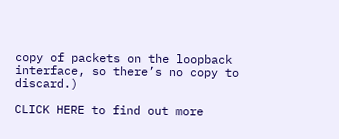copy of packets on the loopback interface, so there’s no copy to discard.)

CLICK HERE to find out more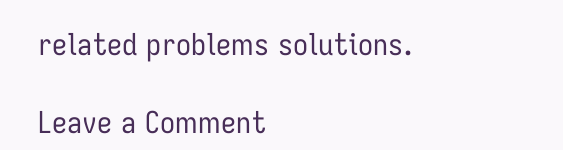related problems solutions.

Leave a Comment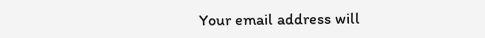Your email address will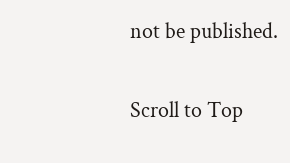not be published.

Scroll to Top